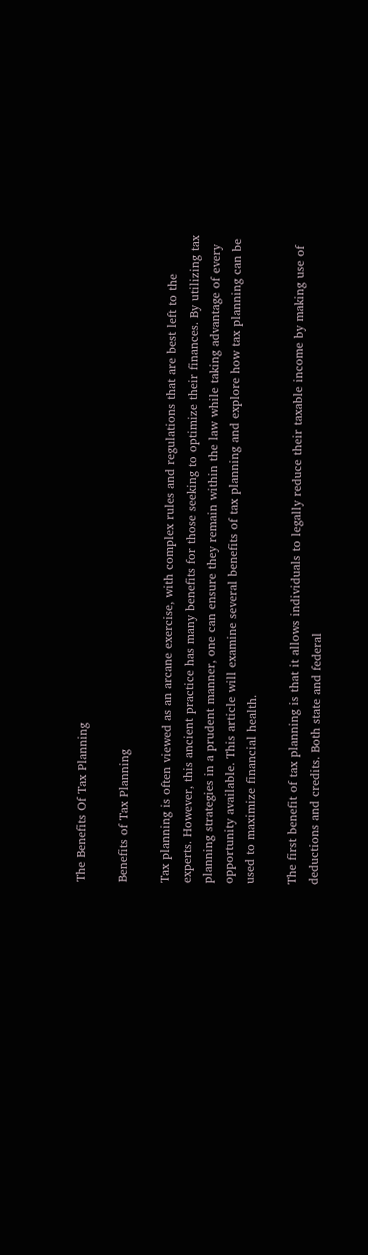The Benefits Of Tax Planning

Benefits of Tax Planning

Tax planning is often viewed as an arcane exercise, with complex rules and regulations that are best left to the experts. However, this ancient practice has many benefits for those seeking to optimize their finances. By utilizing tax planning strategies in a prudent manner, one can ensure they remain within the law while taking advantage of every opportunity available. This article will examine several benefits of tax planning and explore how tax planning can be used to maximize financial health.

The first benefit of tax planning is that it allows individuals to legally reduce their taxable income by making use of deductions and credits. Both state and federal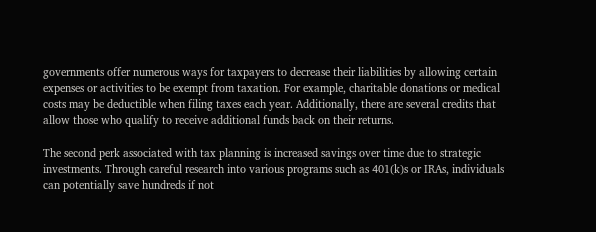governments offer numerous ways for taxpayers to decrease their liabilities by allowing certain expenses or activities to be exempt from taxation. For example, charitable donations or medical costs may be deductible when filing taxes each year. Additionally, there are several credits that allow those who qualify to receive additional funds back on their returns.

The second perk associated with tax planning is increased savings over time due to strategic investments. Through careful research into various programs such as 401(k)s or IRAs, individuals can potentially save hundreds if not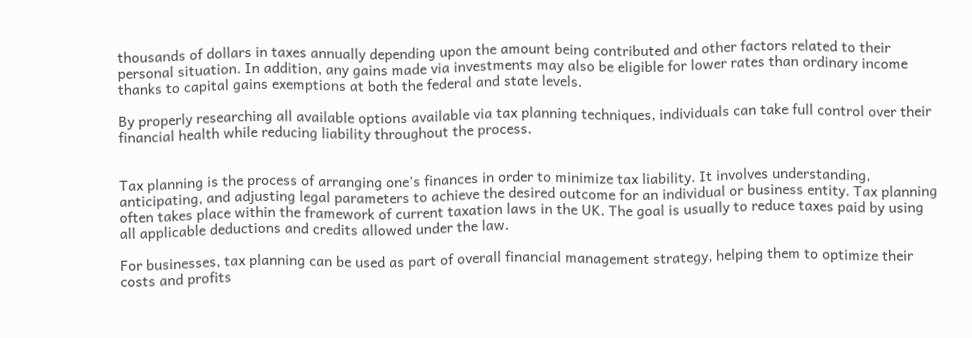thousands of dollars in taxes annually depending upon the amount being contributed and other factors related to their personal situation. In addition, any gains made via investments may also be eligible for lower rates than ordinary income thanks to capital gains exemptions at both the federal and state levels.

By properly researching all available options available via tax planning techniques, individuals can take full control over their financial health while reducing liability throughout the process.


Tax planning is the process of arranging one’s finances in order to minimize tax liability. It involves understanding, anticipating, and adjusting legal parameters to achieve the desired outcome for an individual or business entity. Tax planning often takes place within the framework of current taxation laws in the UK. The goal is usually to reduce taxes paid by using all applicable deductions and credits allowed under the law.

For businesses, tax planning can be used as part of overall financial management strategy, helping them to optimize their costs and profits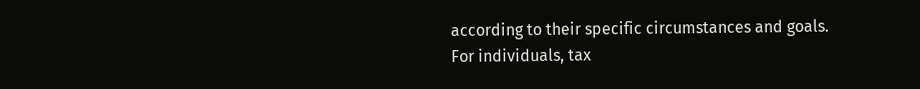according to their specific circumstances and goals. For individuals, tax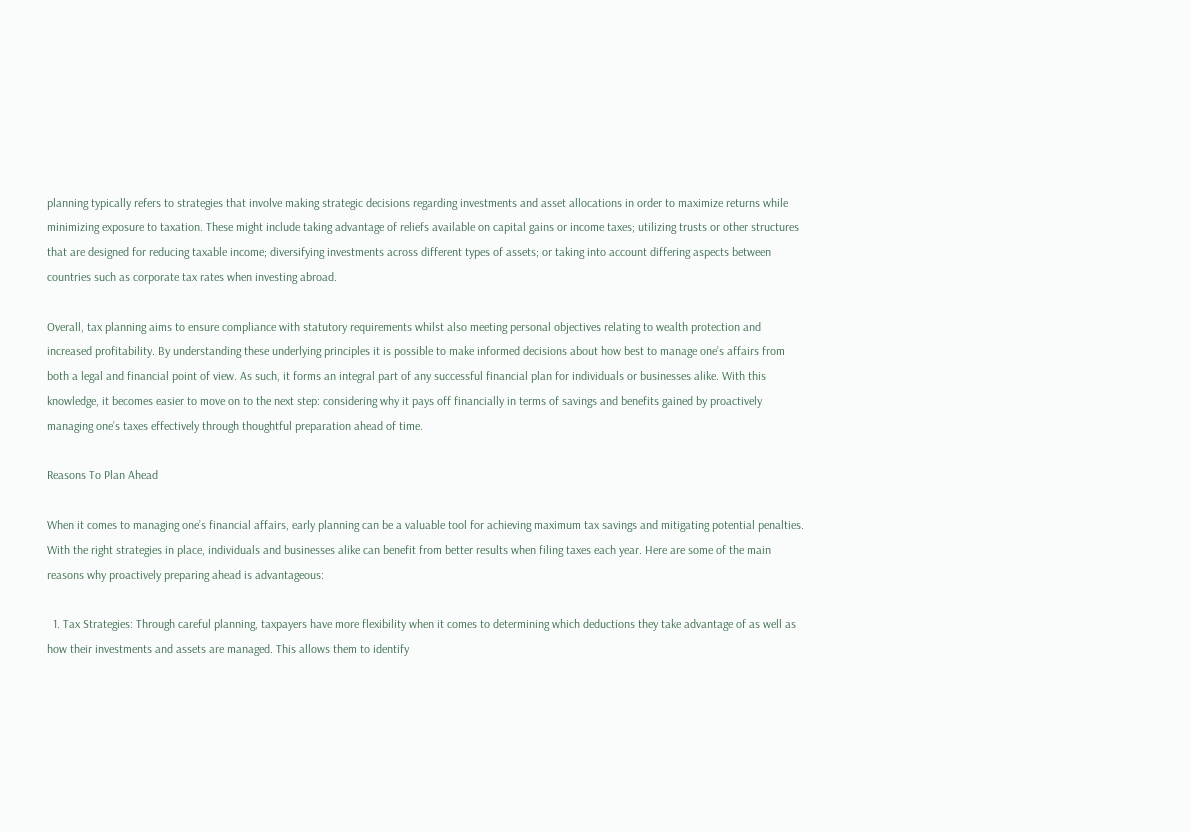planning typically refers to strategies that involve making strategic decisions regarding investments and asset allocations in order to maximize returns while minimizing exposure to taxation. These might include taking advantage of reliefs available on capital gains or income taxes; utilizing trusts or other structures that are designed for reducing taxable income; diversifying investments across different types of assets; or taking into account differing aspects between countries such as corporate tax rates when investing abroad.

Overall, tax planning aims to ensure compliance with statutory requirements whilst also meeting personal objectives relating to wealth protection and increased profitability. By understanding these underlying principles it is possible to make informed decisions about how best to manage one’s affairs from both a legal and financial point of view. As such, it forms an integral part of any successful financial plan for individuals or businesses alike. With this knowledge, it becomes easier to move on to the next step: considering why it pays off financially in terms of savings and benefits gained by proactively managing one’s taxes effectively through thoughtful preparation ahead of time.

Reasons To Plan Ahead

When it comes to managing one’s financial affairs, early planning can be a valuable tool for achieving maximum tax savings and mitigating potential penalties. With the right strategies in place, individuals and businesses alike can benefit from better results when filing taxes each year. Here are some of the main reasons why proactively preparing ahead is advantageous:

  1. Tax Strategies: Through careful planning, taxpayers have more flexibility when it comes to determining which deductions they take advantage of as well as how their investments and assets are managed. This allows them to identify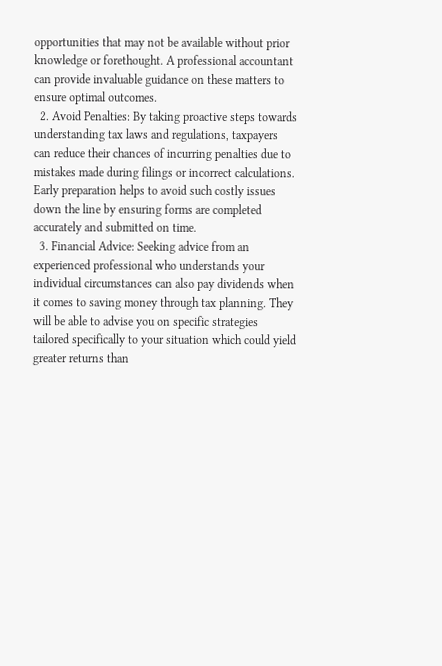opportunities that may not be available without prior knowledge or forethought. A professional accountant can provide invaluable guidance on these matters to ensure optimal outcomes.
  2. Avoid Penalties: By taking proactive steps towards understanding tax laws and regulations, taxpayers can reduce their chances of incurring penalties due to mistakes made during filings or incorrect calculations. Early preparation helps to avoid such costly issues down the line by ensuring forms are completed accurately and submitted on time.
  3. Financial Advice: Seeking advice from an experienced professional who understands your individual circumstances can also pay dividends when it comes to saving money through tax planning. They will be able to advise you on specific strategies tailored specifically to your situation which could yield greater returns than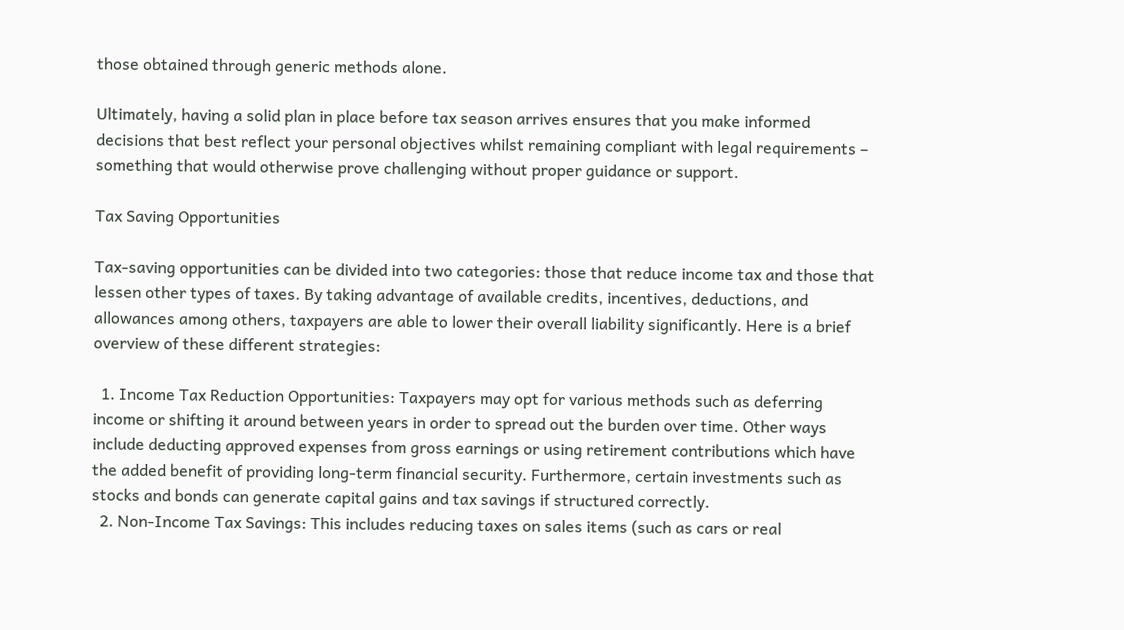those obtained through generic methods alone.

Ultimately, having a solid plan in place before tax season arrives ensures that you make informed decisions that best reflect your personal objectives whilst remaining compliant with legal requirements – something that would otherwise prove challenging without proper guidance or support.

Tax Saving Opportunities

Tax-saving opportunities can be divided into two categories: those that reduce income tax and those that lessen other types of taxes. By taking advantage of available credits, incentives, deductions, and allowances among others, taxpayers are able to lower their overall liability significantly. Here is a brief overview of these different strategies:

  1. Income Tax Reduction Opportunities: Taxpayers may opt for various methods such as deferring income or shifting it around between years in order to spread out the burden over time. Other ways include deducting approved expenses from gross earnings or using retirement contributions which have the added benefit of providing long-term financial security. Furthermore, certain investments such as stocks and bonds can generate capital gains and tax savings if structured correctly.
  2. Non-Income Tax Savings: This includes reducing taxes on sales items (such as cars or real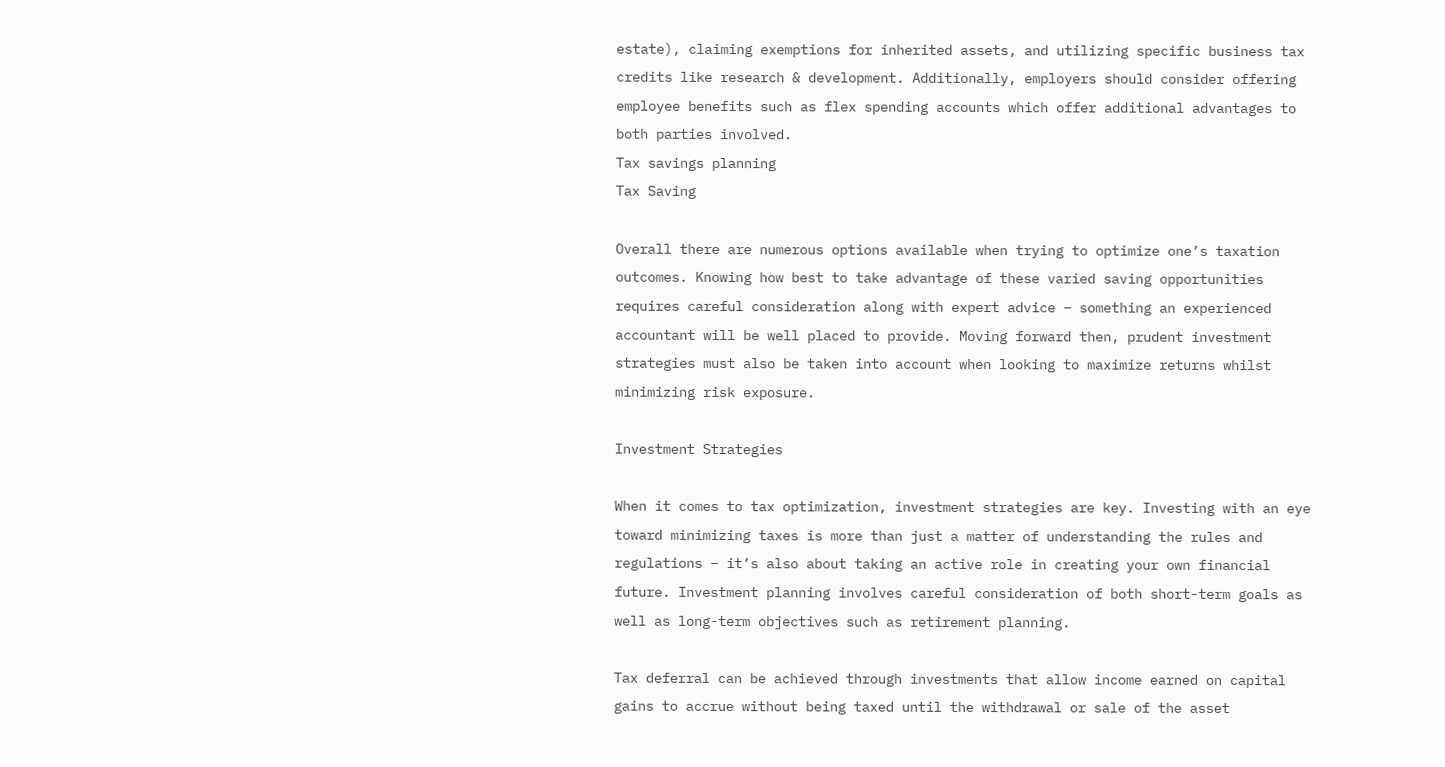estate), claiming exemptions for inherited assets, and utilizing specific business tax credits like research & development. Additionally, employers should consider offering employee benefits such as flex spending accounts which offer additional advantages to both parties involved.
Tax savings planning
Tax Saving

Overall there are numerous options available when trying to optimize one’s taxation outcomes. Knowing how best to take advantage of these varied saving opportunities requires careful consideration along with expert advice – something an experienced accountant will be well placed to provide. Moving forward then, prudent investment strategies must also be taken into account when looking to maximize returns whilst minimizing risk exposure.

Investment Strategies

When it comes to tax optimization, investment strategies are key. Investing with an eye toward minimizing taxes is more than just a matter of understanding the rules and regulations – it’s also about taking an active role in creating your own financial future. Investment planning involves careful consideration of both short-term goals as well as long-term objectives such as retirement planning.

Tax deferral can be achieved through investments that allow income earned on capital gains to accrue without being taxed until the withdrawal or sale of the asset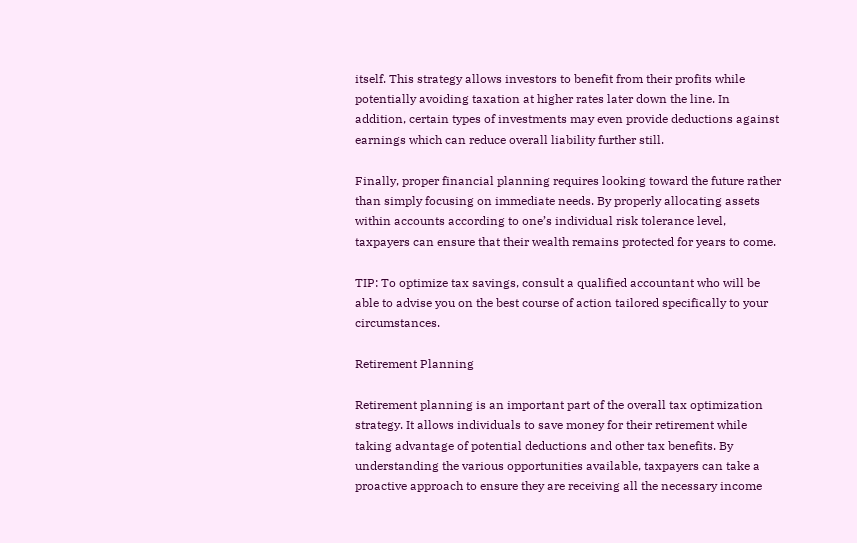itself. This strategy allows investors to benefit from their profits while potentially avoiding taxation at higher rates later down the line. In addition, certain types of investments may even provide deductions against earnings which can reduce overall liability further still.

Finally, proper financial planning requires looking toward the future rather than simply focusing on immediate needs. By properly allocating assets within accounts according to one’s individual risk tolerance level, taxpayers can ensure that their wealth remains protected for years to come.

TIP: To optimize tax savings, consult a qualified accountant who will be able to advise you on the best course of action tailored specifically to your circumstances.

Retirement Planning

Retirement planning is an important part of the overall tax optimization strategy. It allows individuals to save money for their retirement while taking advantage of potential deductions and other tax benefits. By understanding the various opportunities available, taxpayers can take a proactive approach to ensure they are receiving all the necessary income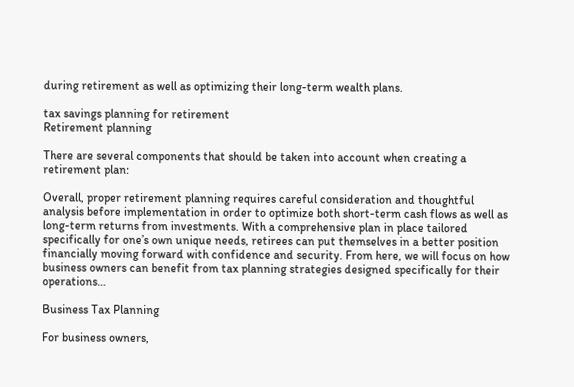during retirement as well as optimizing their long-term wealth plans.

tax savings planning for retirement
Retirement planning

There are several components that should be taken into account when creating a retirement plan:

Overall, proper retirement planning requires careful consideration and thoughtful analysis before implementation in order to optimize both short-term cash flows as well as long-term returns from investments. With a comprehensive plan in place tailored specifically for one’s own unique needs, retirees can put themselves in a better position financially moving forward with confidence and security. From here, we will focus on how business owners can benefit from tax planning strategies designed specifically for their operations…

Business Tax Planning

For business owners,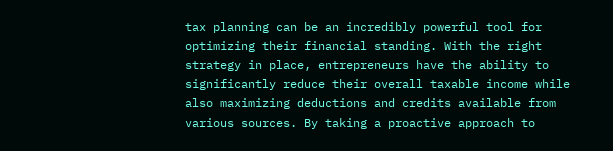tax planning can be an incredibly powerful tool for optimizing their financial standing. With the right strategy in place, entrepreneurs have the ability to significantly reduce their overall taxable income while also maximizing deductions and credits available from various sources. By taking a proactive approach to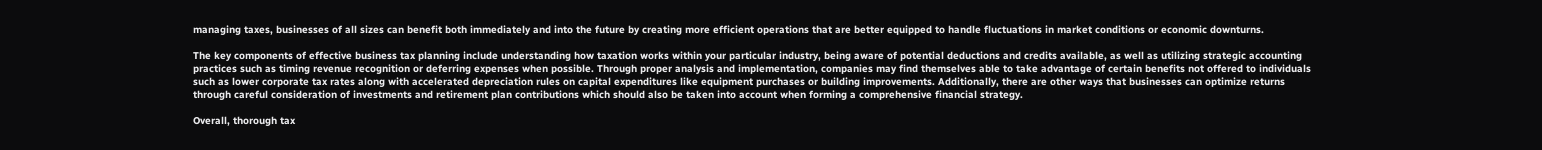managing taxes, businesses of all sizes can benefit both immediately and into the future by creating more efficient operations that are better equipped to handle fluctuations in market conditions or economic downturns.

The key components of effective business tax planning include understanding how taxation works within your particular industry, being aware of potential deductions and credits available, as well as utilizing strategic accounting practices such as timing revenue recognition or deferring expenses when possible. Through proper analysis and implementation, companies may find themselves able to take advantage of certain benefits not offered to individuals such as lower corporate tax rates along with accelerated depreciation rules on capital expenditures like equipment purchases or building improvements. Additionally, there are other ways that businesses can optimize returns through careful consideration of investments and retirement plan contributions which should also be taken into account when forming a comprehensive financial strategy.

Overall, thorough tax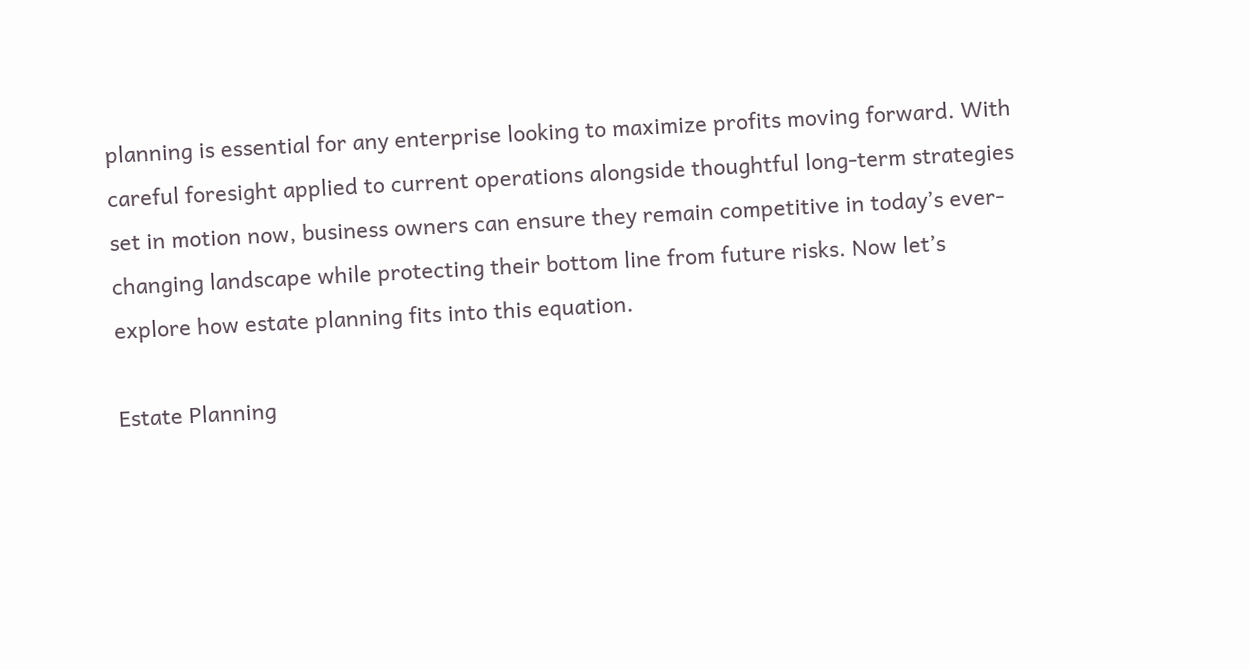planning is essential for any enterprise looking to maximize profits moving forward. With careful foresight applied to current operations alongside thoughtful long-term strategies set in motion now, business owners can ensure they remain competitive in today’s ever-changing landscape while protecting their bottom line from future risks. Now let’s explore how estate planning fits into this equation.

Estate Planning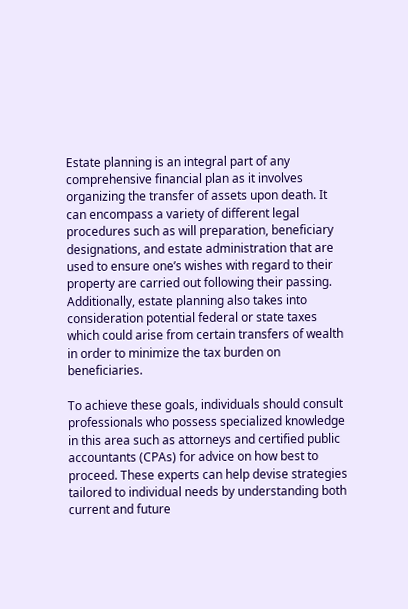Estate planning is an integral part of any comprehensive financial plan as it involves organizing the transfer of assets upon death. It can encompass a variety of different legal procedures such as will preparation, beneficiary designations, and estate administration that are used to ensure one’s wishes with regard to their property are carried out following their passing. Additionally, estate planning also takes into consideration potential federal or state taxes which could arise from certain transfers of wealth in order to minimize the tax burden on beneficiaries.

To achieve these goals, individuals should consult professionals who possess specialized knowledge in this area such as attorneys and certified public accountants (CPAs) for advice on how best to proceed. These experts can help devise strategies tailored to individual needs by understanding both current and future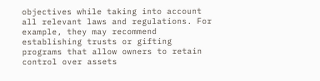objectives while taking into account all relevant laws and regulations. For example, they may recommend establishing trusts or gifting programs that allow owners to retain control over assets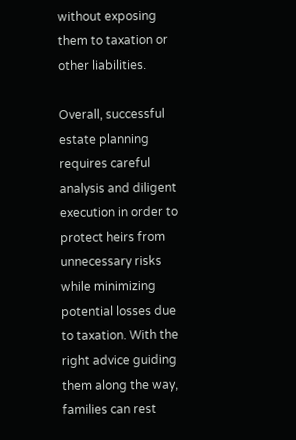without exposing them to taxation or other liabilities.

Overall, successful estate planning requires careful analysis and diligent execution in order to protect heirs from unnecessary risks while minimizing potential losses due to taxation. With the right advice guiding them along the way, families can rest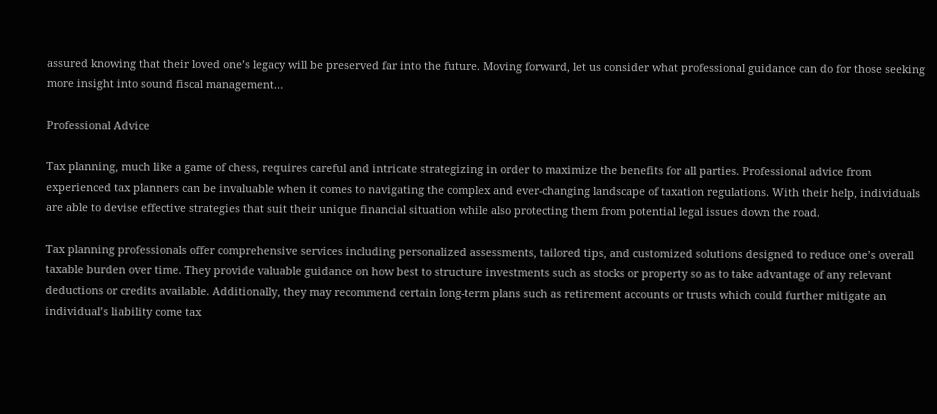assured knowing that their loved one’s legacy will be preserved far into the future. Moving forward, let us consider what professional guidance can do for those seeking more insight into sound fiscal management…

Professional Advice

Tax planning, much like a game of chess, requires careful and intricate strategizing in order to maximize the benefits for all parties. Professional advice from experienced tax planners can be invaluable when it comes to navigating the complex and ever-changing landscape of taxation regulations. With their help, individuals are able to devise effective strategies that suit their unique financial situation while also protecting them from potential legal issues down the road.

Tax planning professionals offer comprehensive services including personalized assessments, tailored tips, and customized solutions designed to reduce one’s overall taxable burden over time. They provide valuable guidance on how best to structure investments such as stocks or property so as to take advantage of any relevant deductions or credits available. Additionally, they may recommend certain long-term plans such as retirement accounts or trusts which could further mitigate an individual’s liability come tax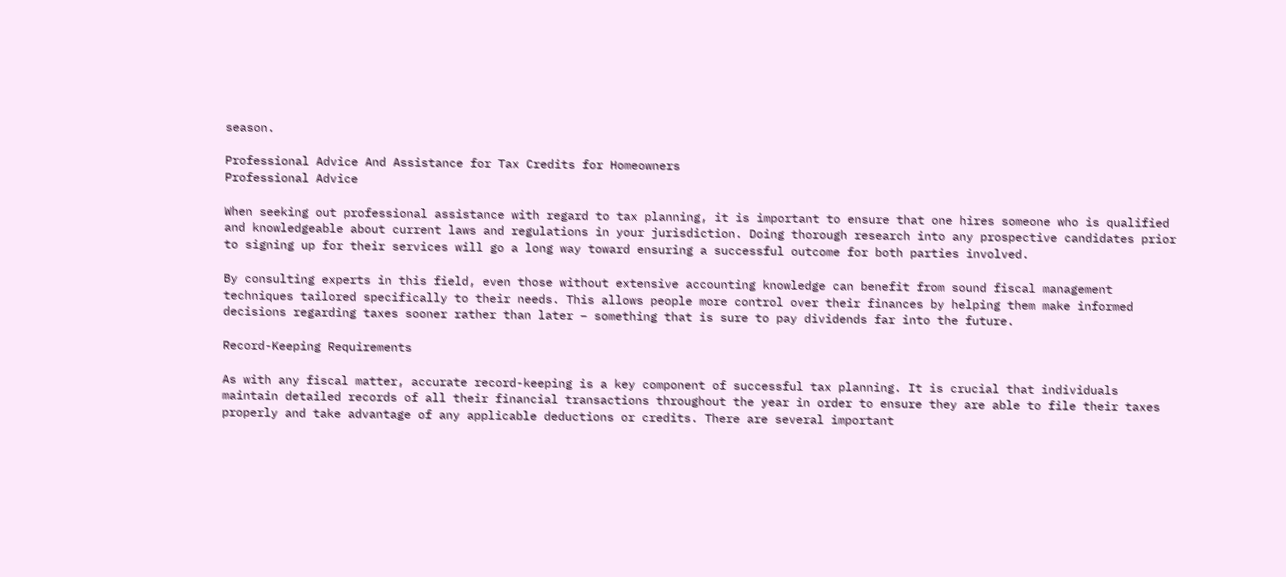season.

Professional Advice And Assistance for Tax Credits for Homeowners
Professional Advice

When seeking out professional assistance with regard to tax planning, it is important to ensure that one hires someone who is qualified and knowledgeable about current laws and regulations in your jurisdiction. Doing thorough research into any prospective candidates prior to signing up for their services will go a long way toward ensuring a successful outcome for both parties involved.

By consulting experts in this field, even those without extensive accounting knowledge can benefit from sound fiscal management techniques tailored specifically to their needs. This allows people more control over their finances by helping them make informed decisions regarding taxes sooner rather than later – something that is sure to pay dividends far into the future.

Record-Keeping Requirements

As with any fiscal matter, accurate record-keeping is a key component of successful tax planning. It is crucial that individuals maintain detailed records of all their financial transactions throughout the year in order to ensure they are able to file their taxes properly and take advantage of any applicable deductions or credits. There are several important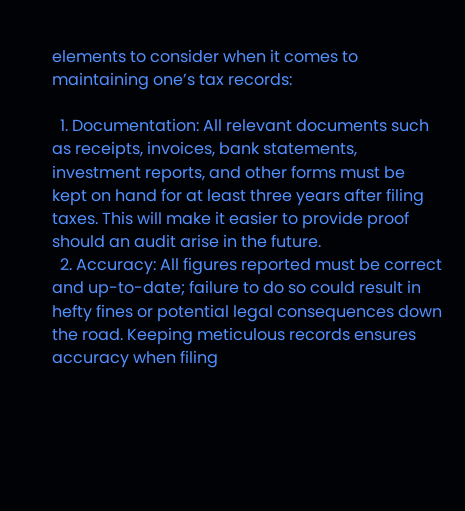elements to consider when it comes to maintaining one’s tax records:

  1. Documentation: All relevant documents such as receipts, invoices, bank statements, investment reports, and other forms must be kept on hand for at least three years after filing taxes. This will make it easier to provide proof should an audit arise in the future.
  2. Accuracy: All figures reported must be correct and up-to-date; failure to do so could result in hefty fines or potential legal consequences down the road. Keeping meticulous records ensures accuracy when filing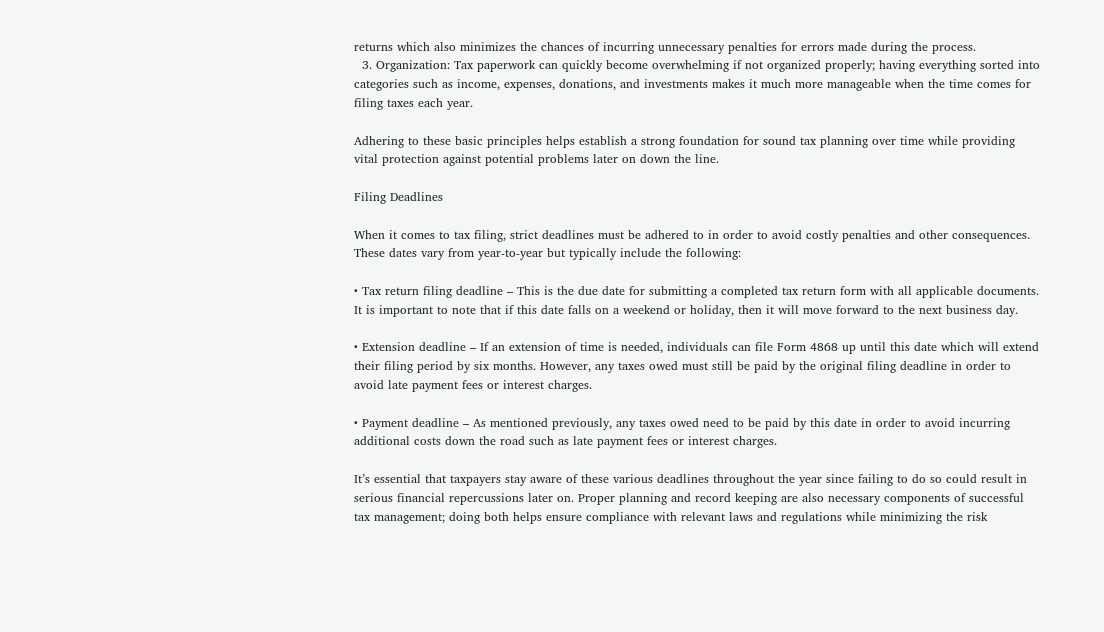returns which also minimizes the chances of incurring unnecessary penalties for errors made during the process.
  3. Organization: Tax paperwork can quickly become overwhelming if not organized properly; having everything sorted into categories such as income, expenses, donations, and investments makes it much more manageable when the time comes for filing taxes each year.

Adhering to these basic principles helps establish a strong foundation for sound tax planning over time while providing vital protection against potential problems later on down the line.

Filing Deadlines

When it comes to tax filing, strict deadlines must be adhered to in order to avoid costly penalties and other consequences. These dates vary from year-to-year but typically include the following:

• Tax return filing deadline – This is the due date for submitting a completed tax return form with all applicable documents. It is important to note that if this date falls on a weekend or holiday, then it will move forward to the next business day.

• Extension deadline – If an extension of time is needed, individuals can file Form 4868 up until this date which will extend their filing period by six months. However, any taxes owed must still be paid by the original filing deadline in order to avoid late payment fees or interest charges.

• Payment deadline – As mentioned previously, any taxes owed need to be paid by this date in order to avoid incurring additional costs down the road such as late payment fees or interest charges.

It’s essential that taxpayers stay aware of these various deadlines throughout the year since failing to do so could result in serious financial repercussions later on. Proper planning and record keeping are also necessary components of successful tax management; doing both helps ensure compliance with relevant laws and regulations while minimizing the risk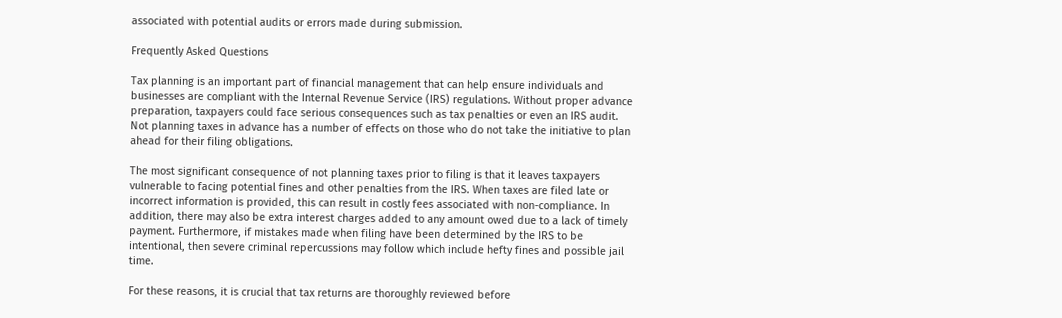associated with potential audits or errors made during submission.

Frequently Asked Questions

Tax planning is an important part of financial management that can help ensure individuals and businesses are compliant with the Internal Revenue Service (IRS) regulations. Without proper advance preparation, taxpayers could face serious consequences such as tax penalties or even an IRS audit. Not planning taxes in advance has a number of effects on those who do not take the initiative to plan ahead for their filing obligations.

The most significant consequence of not planning taxes prior to filing is that it leaves taxpayers vulnerable to facing potential fines and other penalties from the IRS. When taxes are filed late or incorrect information is provided, this can result in costly fees associated with non-compliance. In addition, there may also be extra interest charges added to any amount owed due to a lack of timely payment. Furthermore, if mistakes made when filing have been determined by the IRS to be intentional, then severe criminal repercussions may follow which include hefty fines and possible jail time.

For these reasons, it is crucial that tax returns are thoroughly reviewed before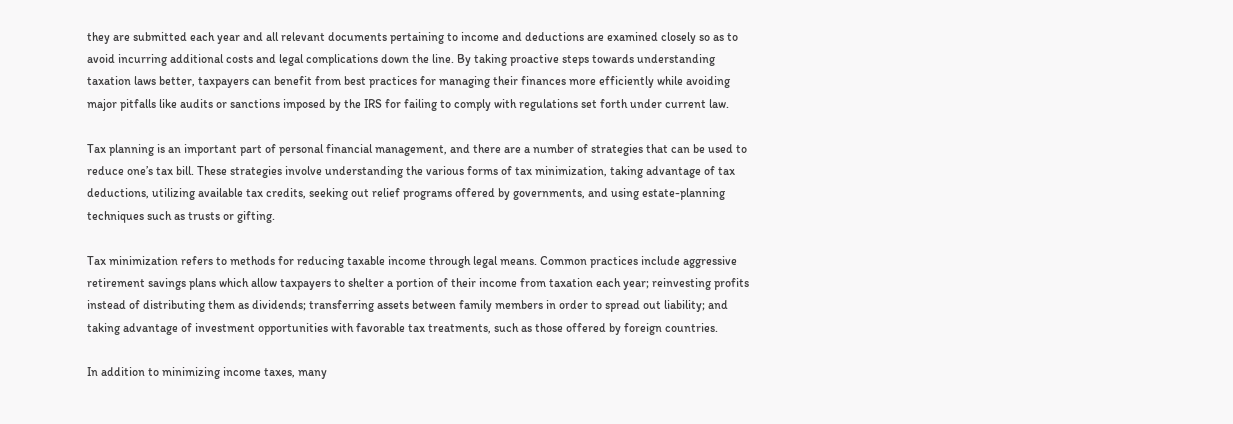they are submitted each year and all relevant documents pertaining to income and deductions are examined closely so as to avoid incurring additional costs and legal complications down the line. By taking proactive steps towards understanding taxation laws better, taxpayers can benefit from best practices for managing their finances more efficiently while avoiding major pitfalls like audits or sanctions imposed by the IRS for failing to comply with regulations set forth under current law.

Tax planning is an important part of personal financial management, and there are a number of strategies that can be used to reduce one’s tax bill. These strategies involve understanding the various forms of tax minimization, taking advantage of tax deductions, utilizing available tax credits, seeking out relief programs offered by governments, and using estate-planning techniques such as trusts or gifting.

Tax minimization refers to methods for reducing taxable income through legal means. Common practices include aggressive retirement savings plans which allow taxpayers to shelter a portion of their income from taxation each year; reinvesting profits instead of distributing them as dividends; transferring assets between family members in order to spread out liability; and taking advantage of investment opportunities with favorable tax treatments, such as those offered by foreign countries.

In addition to minimizing income taxes, many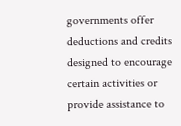governments offer deductions and credits designed to encourage certain activities or provide assistance to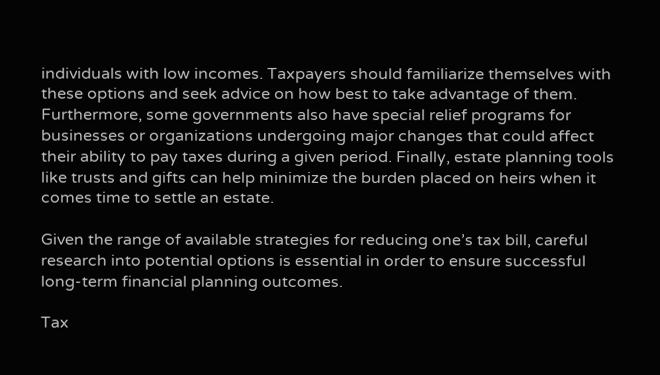individuals with low incomes. Taxpayers should familiarize themselves with these options and seek advice on how best to take advantage of them. Furthermore, some governments also have special relief programs for businesses or organizations undergoing major changes that could affect their ability to pay taxes during a given period. Finally, estate planning tools like trusts and gifts can help minimize the burden placed on heirs when it comes time to settle an estate.

Given the range of available strategies for reducing one’s tax bill, careful research into potential options is essential in order to ensure successful long-term financial planning outcomes.

Tax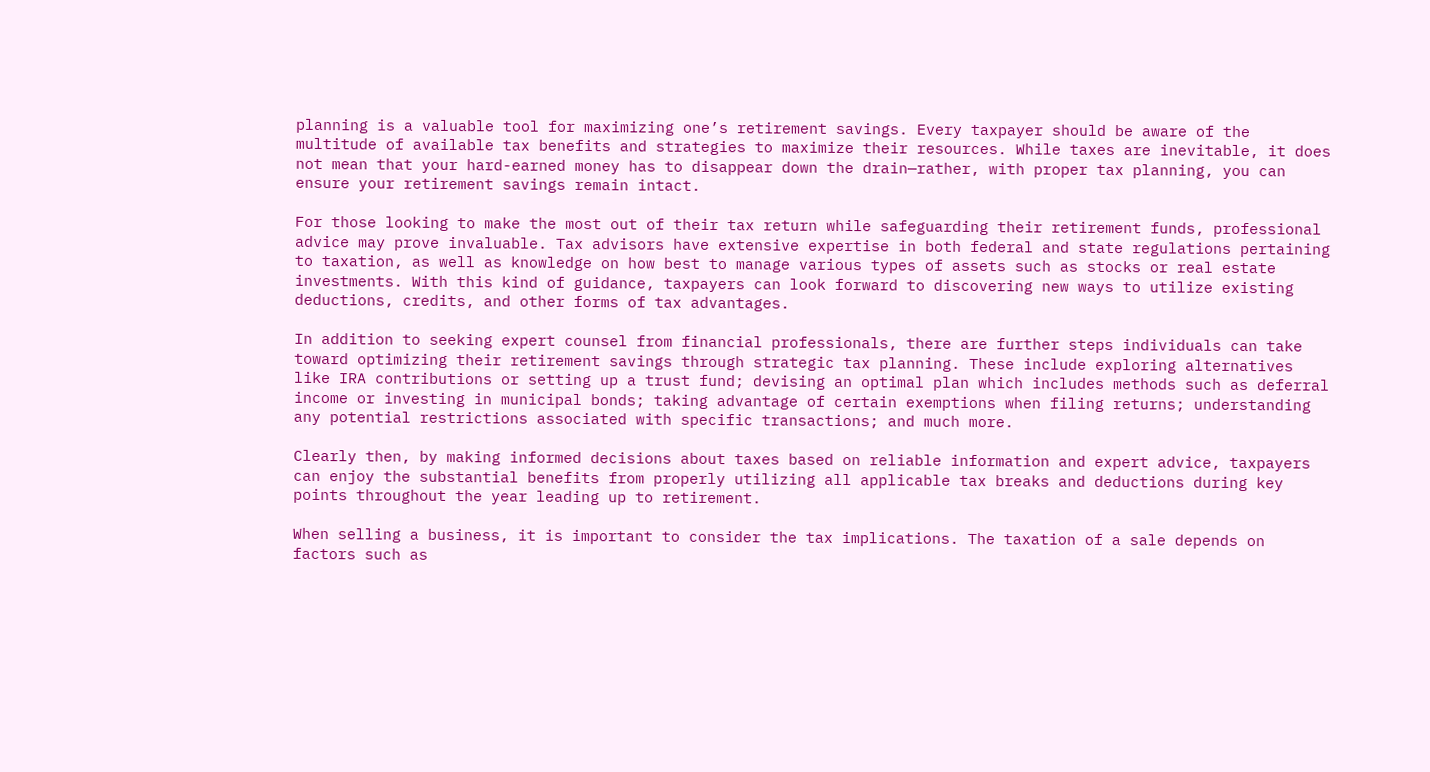planning is a valuable tool for maximizing one’s retirement savings. Every taxpayer should be aware of the multitude of available tax benefits and strategies to maximize their resources. While taxes are inevitable, it does not mean that your hard-earned money has to disappear down the drain—rather, with proper tax planning, you can ensure your retirement savings remain intact.

For those looking to make the most out of their tax return while safeguarding their retirement funds, professional advice may prove invaluable. Tax advisors have extensive expertise in both federal and state regulations pertaining to taxation, as well as knowledge on how best to manage various types of assets such as stocks or real estate investments. With this kind of guidance, taxpayers can look forward to discovering new ways to utilize existing deductions, credits, and other forms of tax advantages.

In addition to seeking expert counsel from financial professionals, there are further steps individuals can take toward optimizing their retirement savings through strategic tax planning. These include exploring alternatives like IRA contributions or setting up a trust fund; devising an optimal plan which includes methods such as deferral income or investing in municipal bonds; taking advantage of certain exemptions when filing returns; understanding any potential restrictions associated with specific transactions; and much more.

Clearly then, by making informed decisions about taxes based on reliable information and expert advice, taxpayers can enjoy the substantial benefits from properly utilizing all applicable tax breaks and deductions during key points throughout the year leading up to retirement.

When selling a business, it is important to consider the tax implications. The taxation of a sale depends on factors such as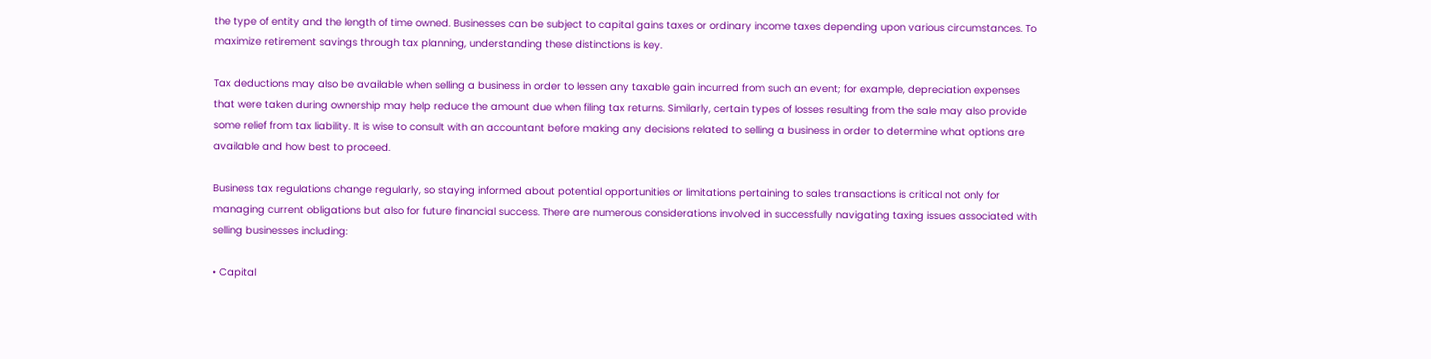the type of entity and the length of time owned. Businesses can be subject to capital gains taxes or ordinary income taxes depending upon various circumstances. To maximize retirement savings through tax planning, understanding these distinctions is key.

Tax deductions may also be available when selling a business in order to lessen any taxable gain incurred from such an event; for example, depreciation expenses that were taken during ownership may help reduce the amount due when filing tax returns. Similarly, certain types of losses resulting from the sale may also provide some relief from tax liability. It is wise to consult with an accountant before making any decisions related to selling a business in order to determine what options are available and how best to proceed.

Business tax regulations change regularly, so staying informed about potential opportunities or limitations pertaining to sales transactions is critical not only for managing current obligations but also for future financial success. There are numerous considerations involved in successfully navigating taxing issues associated with selling businesses including:

• Capital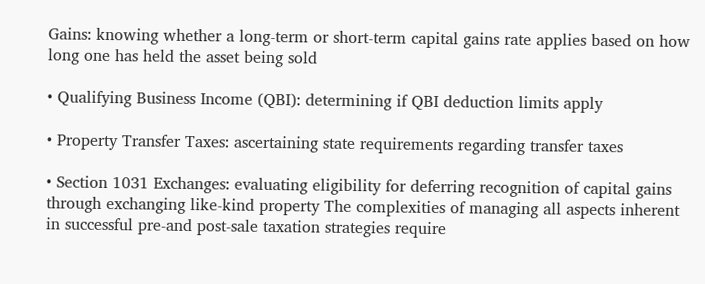Gains: knowing whether a long-term or short-term capital gains rate applies based on how long one has held the asset being sold

• Qualifying Business Income (QBI): determining if QBI deduction limits apply

• Property Transfer Taxes: ascertaining state requirements regarding transfer taxes

• Section 1031 Exchanges: evaluating eligibility for deferring recognition of capital gains through exchanging like-kind property The complexities of managing all aspects inherent in successful pre-and post-sale taxation strategies require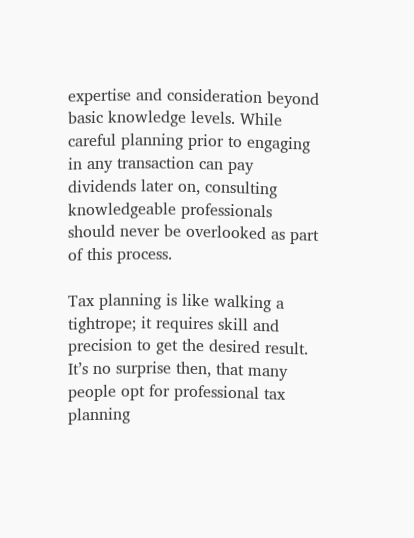expertise and consideration beyond basic knowledge levels. While careful planning prior to engaging in any transaction can pay dividends later on, consulting knowledgeable professionals should never be overlooked as part of this process.

Tax planning is like walking a tightrope; it requires skill and precision to get the desired result. It’s no surprise then, that many people opt for professional tax planning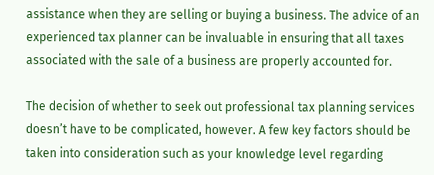assistance when they are selling or buying a business. The advice of an experienced tax planner can be invaluable in ensuring that all taxes associated with the sale of a business are properly accounted for.

The decision of whether to seek out professional tax planning services doesn’t have to be complicated, however. A few key factors should be taken into consideration such as your knowledge level regarding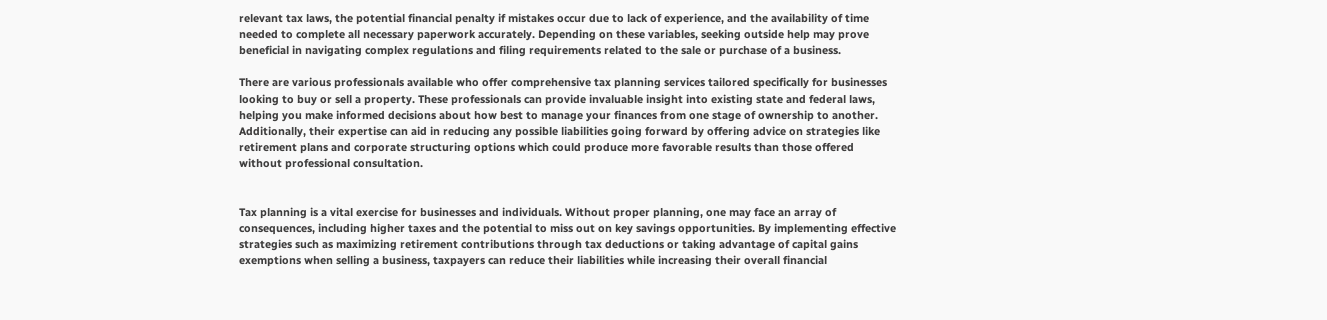relevant tax laws, the potential financial penalty if mistakes occur due to lack of experience, and the availability of time needed to complete all necessary paperwork accurately. Depending on these variables, seeking outside help may prove beneficial in navigating complex regulations and filing requirements related to the sale or purchase of a business.

There are various professionals available who offer comprehensive tax planning services tailored specifically for businesses looking to buy or sell a property. These professionals can provide invaluable insight into existing state and federal laws, helping you make informed decisions about how best to manage your finances from one stage of ownership to another. Additionally, their expertise can aid in reducing any possible liabilities going forward by offering advice on strategies like retirement plans and corporate structuring options which could produce more favorable results than those offered without professional consultation.


Tax planning is a vital exercise for businesses and individuals. Without proper planning, one may face an array of consequences, including higher taxes and the potential to miss out on key savings opportunities. By implementing effective strategies such as maximizing retirement contributions through tax deductions or taking advantage of capital gains exemptions when selling a business, taxpayers can reduce their liabilities while increasing their overall financial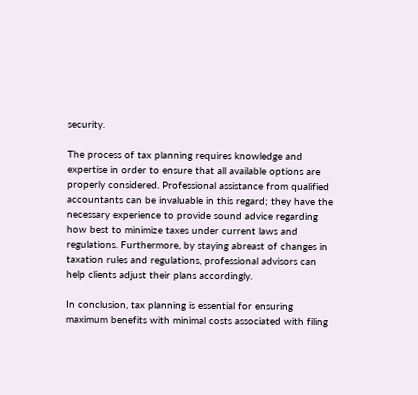security.

The process of tax planning requires knowledge and expertise in order to ensure that all available options are properly considered. Professional assistance from qualified accountants can be invaluable in this regard; they have the necessary experience to provide sound advice regarding how best to minimize taxes under current laws and regulations. Furthermore, by staying abreast of changes in taxation rules and regulations, professional advisors can help clients adjust their plans accordingly.

In conclusion, tax planning is essential for ensuring maximum benefits with minimal costs associated with filing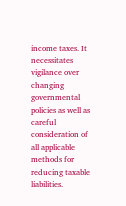income taxes. It necessitates vigilance over changing governmental policies as well as careful consideration of all applicable methods for reducing taxable liabilities.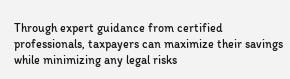Through expert guidance from certified professionals, taxpayers can maximize their savings while minimizing any legal risks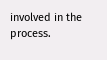involved in the process.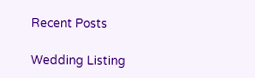Recent Posts

Wedding Listing